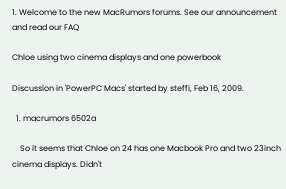1. Welcome to the new MacRumors forums. See our announcement and read our FAQ

Chloe using two cinema displays and one powerbook

Discussion in 'PowerPC Macs' started by steffi, Feb 16, 2009.

  1. macrumors 6502a

    So it seems that Chloe on 24 has one Macbook Pro and two 23inch cinema displays. Didn't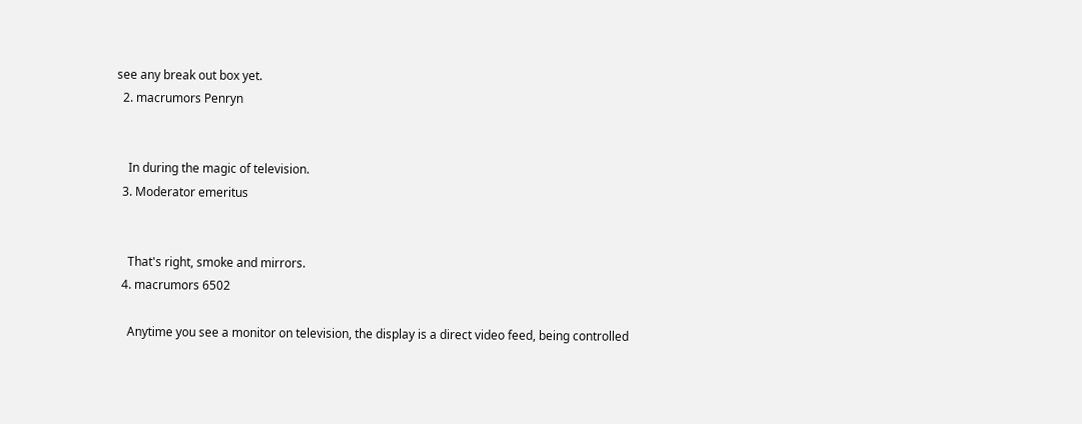see any break out box yet.
  2. macrumors Penryn


    In during the magic of television.
  3. Moderator emeritus


    That's right, smoke and mirrors.
  4. macrumors 6502

    Anytime you see a monitor on television, the display is a direct video feed, being controlled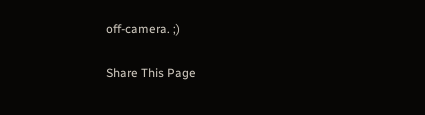off-camera. ;)

Share This Page